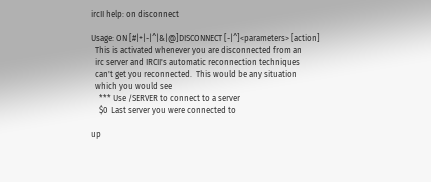ircII help: on disconnect

Usage: ON [#|+|-|^|&|@]DISCONNECT [-|^]<parameters> [action]
  This is activated whenever you are disconnected from an
  irc server and IRCII's automatic reconnection techniques
  can't get you reconnected.  This would be any situation
  which you would see
    *** Use /SERVER to connect to a server
    $0  Last server you were connected to

up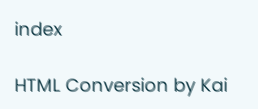index

HTML Conversion by Kai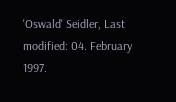'Oswald' Seidler, Last modified: 04. February 1997.